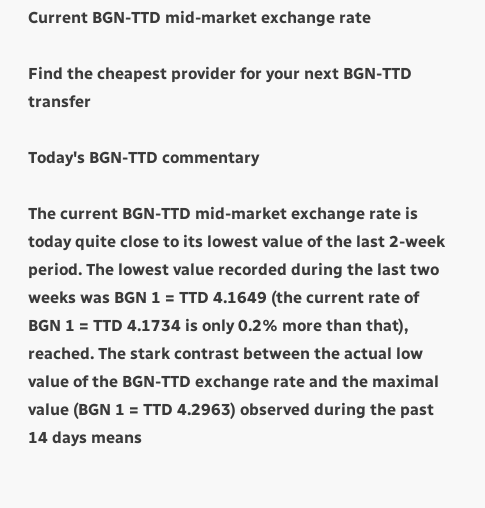Current BGN-TTD mid-market exchange rate

Find the cheapest provider for your next BGN-TTD transfer

Today's BGN-TTD commentary

The current BGN-TTD mid-market exchange rate is today quite close to its lowest value of the last 2-week period. The lowest value recorded during the last two weeks was BGN 1 = TTD 4.1649 (the current rate of BGN 1 = TTD 4.1734 is only 0.2% more than that), reached. The stark contrast between the actual low value of the BGN-TTD exchange rate and the maximal value (BGN 1 = TTD 4.2963) observed during the past 14 days means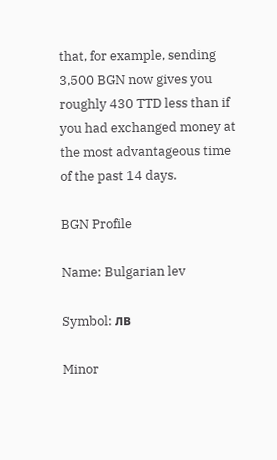that, for example, sending 3,500 BGN now gives you roughly 430 TTD less than if you had exchanged money at the most advantageous time of the past 14 days.

BGN Profile

Name: Bulgarian lev

Symbol: лв

Minor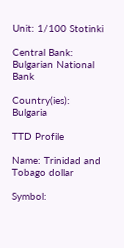Unit: 1/100 Stotinki

Central Bank: Bulgarian National Bank

Country(ies): Bulgaria

TTD Profile

Name: Trinidad and Tobago dollar

Symbol: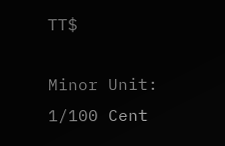TT$

Minor Unit: 1/100 Cent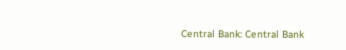Central Bank: Central Bank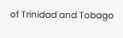of Trinidad and Tobago